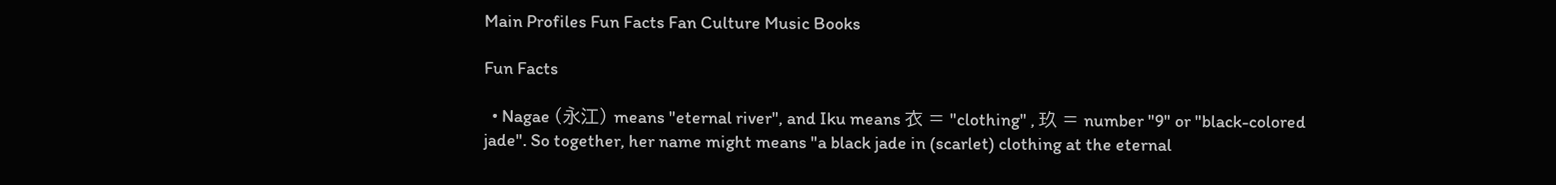Main Profiles Fun Facts Fan Culture Music Books

Fun Facts

  • Nagae (永江) means "eternal river", and Iku means 衣 = "clothing" , 玖 = number "9" or "black-colored jade". So together, her name might means "a black jade in (scarlet) clothing at the eternal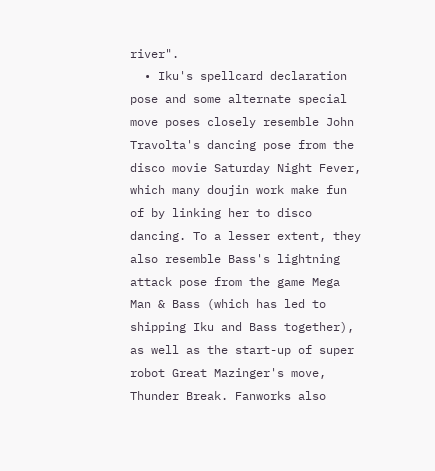river".
  • Iku's spellcard declaration pose and some alternate special move poses closely resemble John Travolta's dancing pose from the disco movie Saturday Night Fever, which many doujin work make fun of by linking her to disco dancing. To a lesser extent, they also resemble Bass's lightning attack pose from the game Mega Man & Bass (which has led to shipping Iku and Bass together), as well as the start-up of super robot Great Mazinger's move, Thunder Break. Fanworks also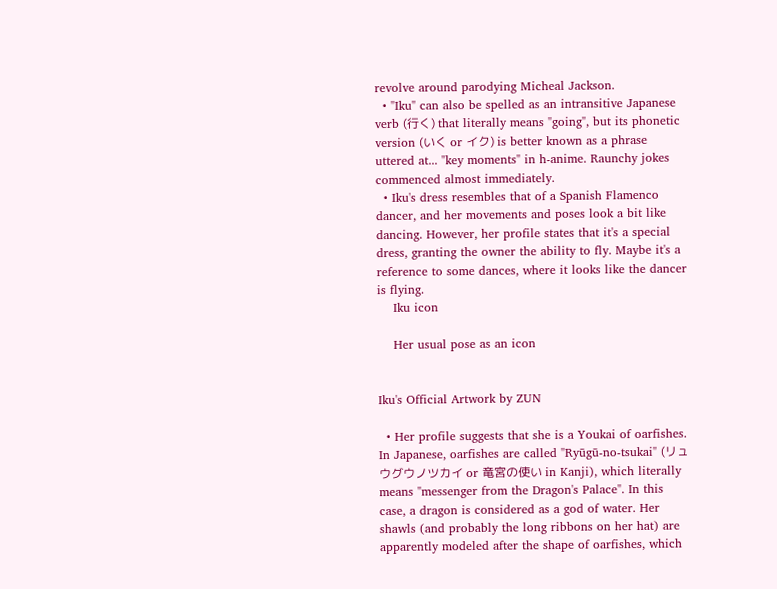revolve around parodying Micheal Jackson.
  • "Iku" can also be spelled as an intransitive Japanese verb (行く) that literally means "going", but its phonetic version (いく or イク) is better known as a phrase uttered at... "key moments" in h-anime. Raunchy jokes commenced almost immediately.
  • Iku's dress resembles that of a Spanish Flamenco dancer, and her movements and poses look a bit like dancing. However, her profile states that it's a special dress, granting the owner the ability to fly. Maybe it's a reference to some dances, where it looks like the dancer is flying.
    Iku icon

    Her usual pose as an icon


Iku's Official Artwork by ZUN

  • Her profile suggests that she is a Youkai of oarfishes. In Japanese, oarfishes are called "Ryūgū-no-tsukai" (リュウグウノツカイ or 竜宮の使い in Kanji), which literally means "messenger from the Dragon's Palace". In this case, a dragon is considered as a god of water. Her shawls (and probably the long ribbons on her hat) are apparently modeled after the shape of oarfishes, which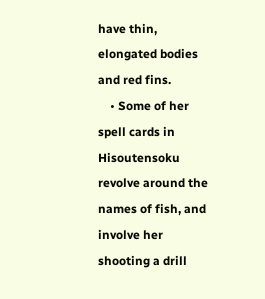have thin, elongated bodies and red fins.
    • Some of her spell cards in Hisoutensoku revolve around the names of fish, and involve her shooting a drill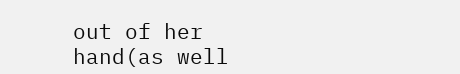out of her hand(as well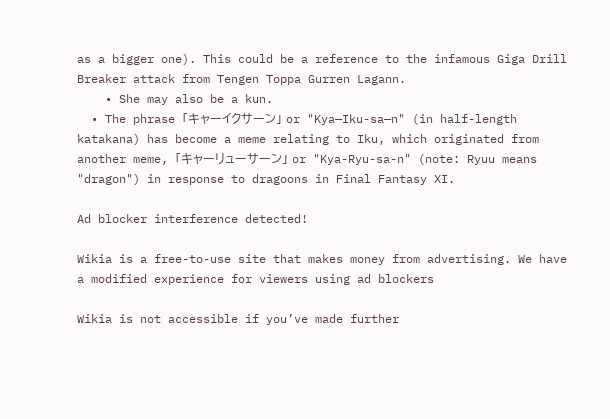as a bigger one). This could be a reference to the infamous Giga Drill Breaker attack from Tengen Toppa Gurren Lagann.
    • She may also be a kun.
  • The phrase 「キャーイクサーン」 or "Kya—Iku-sa—n" (in half-length katakana) has become a meme relating to Iku, which originated from another meme, 「キャーリューサーン」 or "Kya-Ryu-sa-n" (note: Ryuu means "dragon") in response to dragoons in Final Fantasy XI.

Ad blocker interference detected!

Wikia is a free-to-use site that makes money from advertising. We have a modified experience for viewers using ad blockers

Wikia is not accessible if you’ve made further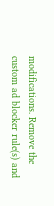modifications. Remove the custom ad blocker rule(s) and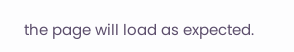the page will load as expected.